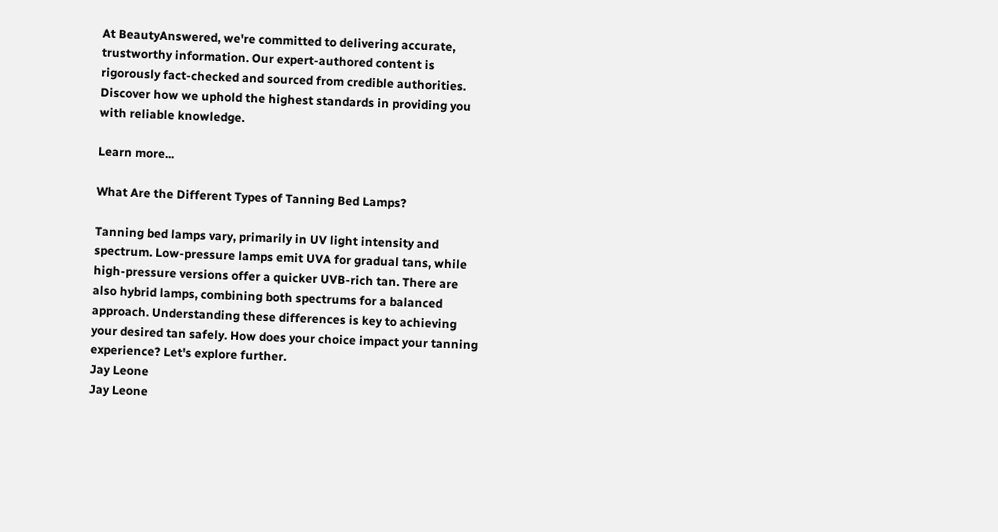At BeautyAnswered, we're committed to delivering accurate, trustworthy information. Our expert-authored content is rigorously fact-checked and sourced from credible authorities. Discover how we uphold the highest standards in providing you with reliable knowledge.

Learn more...

What Are the Different Types of Tanning Bed Lamps?

Tanning bed lamps vary, primarily in UV light intensity and spectrum. Low-pressure lamps emit UVA for gradual tans, while high-pressure versions offer a quicker UVB-rich tan. There are also hybrid lamps, combining both spectrums for a balanced approach. Understanding these differences is key to achieving your desired tan safely. How does your choice impact your tanning experience? Let's explore further.
Jay Leone
Jay Leone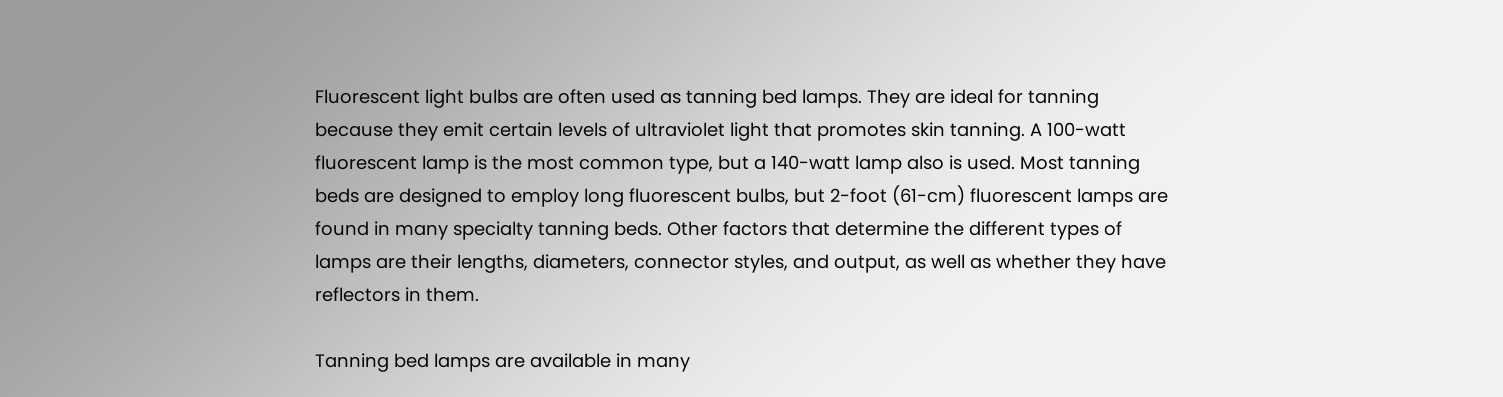Fluorescent light bulbs are often used as tanning bed lamps. They are ideal for tanning because they emit certain levels of ultraviolet light that promotes skin tanning. A 100-watt fluorescent lamp is the most common type, but a 140-watt lamp also is used. Most tanning beds are designed to employ long fluorescent bulbs, but 2-foot (61-cm) fluorescent lamps are found in many specialty tanning beds. Other factors that determine the different types of lamps are their lengths, diameters, connector styles, and output, as well as whether they have reflectors in them.

Tanning bed lamps are available in many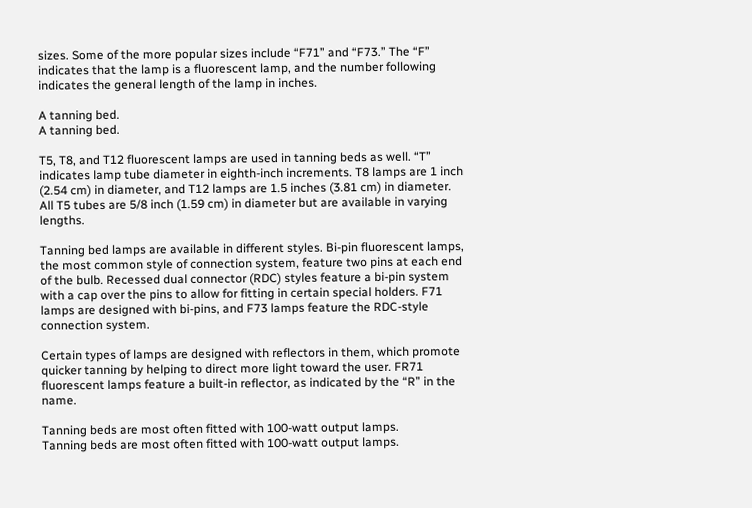sizes. Some of the more popular sizes include “F71” and “F73.” The “F” indicates that the lamp is a fluorescent lamp, and the number following indicates the general length of the lamp in inches.

A tanning bed.
A tanning bed.

T5, T8, and T12 fluorescent lamps are used in tanning beds as well. “T” indicates lamp tube diameter in eighth-inch increments. T8 lamps are 1 inch (2.54 cm) in diameter, and T12 lamps are 1.5 inches (3.81 cm) in diameter. All T5 tubes are 5/8 inch (1.59 cm) in diameter but are available in varying lengths.

Tanning bed lamps are available in different styles. Bi-pin fluorescent lamps, the most common style of connection system, feature two pins at each end of the bulb. Recessed dual connector (RDC) styles feature a bi-pin system with a cap over the pins to allow for fitting in certain special holders. F71 lamps are designed with bi-pins, and F73 lamps feature the RDC-style connection system.

Certain types of lamps are designed with reflectors in them, which promote quicker tanning by helping to direct more light toward the user. FR71 fluorescent lamps feature a built-in reflector, as indicated by the “R” in the name.

Tanning beds are most often fitted with 100-watt output lamps.
Tanning beds are most often fitted with 100-watt output lamps.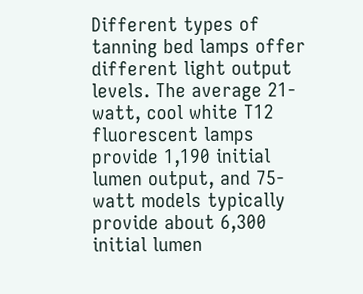Different types of tanning bed lamps offer different light output levels. The average 21-watt, cool white T12 fluorescent lamps provide 1,190 initial lumen output, and 75-watt models typically provide about 6,300 initial lumen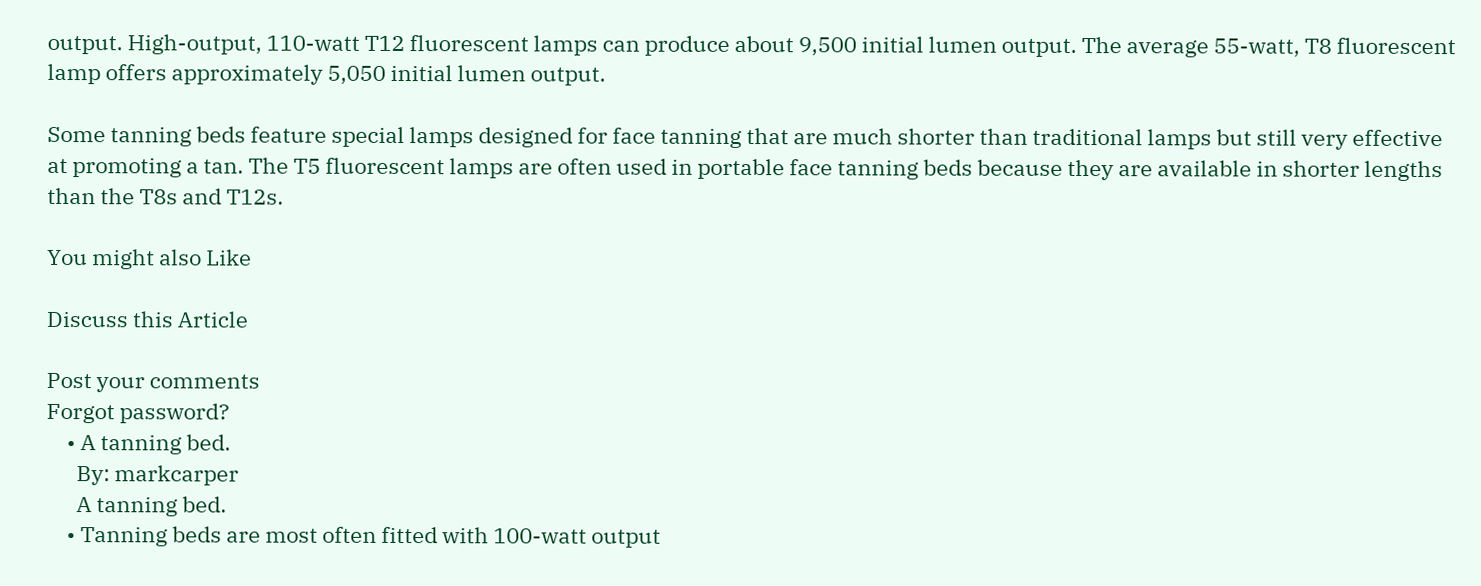output. High-output, 110-watt T12 fluorescent lamps can produce about 9,500 initial lumen output. The average 55-watt, T8 fluorescent lamp offers approximately 5,050 initial lumen output.

Some tanning beds feature special lamps designed for face tanning that are much shorter than traditional lamps but still very effective at promoting a tan. The T5 fluorescent lamps are often used in portable face tanning beds because they are available in shorter lengths than the T8s and T12s.

You might also Like

Discuss this Article

Post your comments
Forgot password?
    • A tanning bed.
      By: markcarper
      A tanning bed.
    • Tanning beds are most often fitted with 100-watt output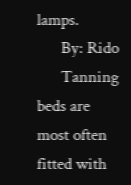lamps.
      By: Rido
      Tanning beds are most often fitted with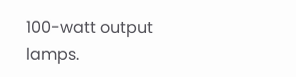100-watt output lamps.